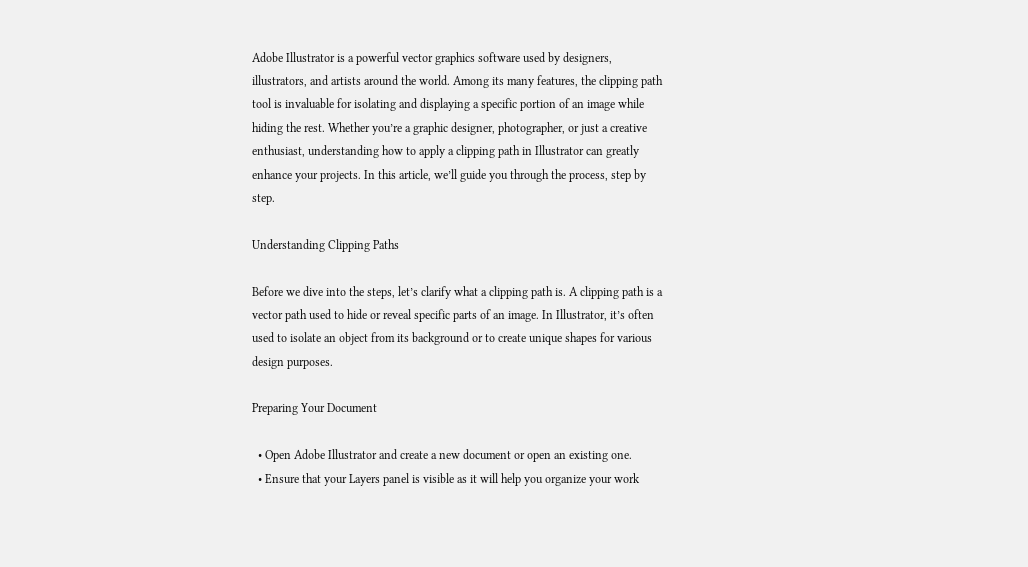Adobe Illustrator is a powerful vector graphics software used by designers, illustrators, and artists around the world. Among its many features, the clipping path tool is invaluable for isolating and displaying a specific portion of an image while hiding the rest. Whether you’re a graphic designer, photographer, or just a creative enthusiast, understanding how to apply a clipping path in Illustrator can greatly enhance your projects. In this article, we’ll guide you through the process, step by step.

Understanding Clipping Paths

Before we dive into the steps, let’s clarify what a clipping path is. A clipping path is a vector path used to hide or reveal specific parts of an image. In Illustrator, it’s often used to isolate an object from its background or to create unique shapes for various design purposes.

Preparing Your Document

  • Open Adobe Illustrator and create a new document or open an existing one.
  • Ensure that your Layers panel is visible as it will help you organize your work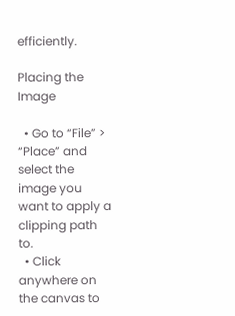efficiently.

Placing the Image

  • Go to “File” > “Place” and select the image you want to apply a clipping path to.
  • Click anywhere on the canvas to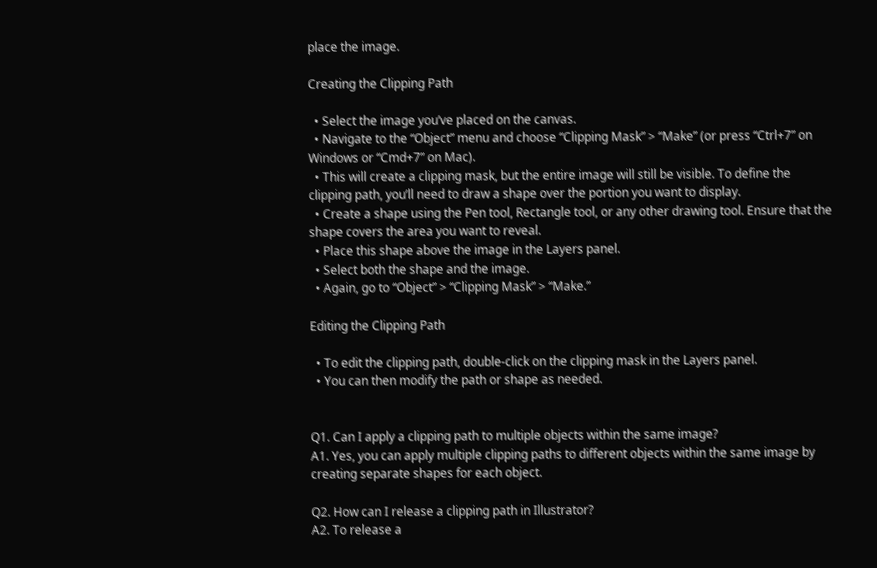place the image.

Creating the Clipping Path

  • Select the image you’ve placed on the canvas.
  • Navigate to the “Object” menu and choose “Clipping Mask” > “Make” (or press “Ctrl+7” on Windows or “Cmd+7” on Mac).
  • This will create a clipping mask, but the entire image will still be visible. To define the clipping path, you’ll need to draw a shape over the portion you want to display.
  • Create a shape using the Pen tool, Rectangle tool, or any other drawing tool. Ensure that the shape covers the area you want to reveal.
  • Place this shape above the image in the Layers panel.
  • Select both the shape and the image.
  • Again, go to “Object” > “Clipping Mask” > “Make.”

Editing the Clipping Path

  • To edit the clipping path, double-click on the clipping mask in the Layers panel.
  • You can then modify the path or shape as needed.


Q1. Can I apply a clipping path to multiple objects within the same image?
A1. Yes, you can apply multiple clipping paths to different objects within the same image by creating separate shapes for each object.

Q2. How can I release a clipping path in Illustrator?
A2. To release a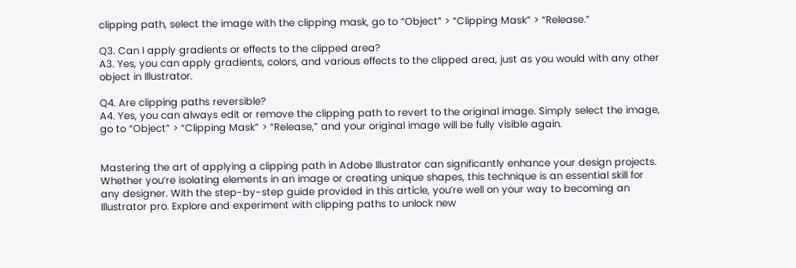clipping path, select the image with the clipping mask, go to “Object” > “Clipping Mask” > “Release.”

Q3. Can I apply gradients or effects to the clipped area?
A3. Yes, you can apply gradients, colors, and various effects to the clipped area, just as you would with any other object in Illustrator.

Q4. Are clipping paths reversible?
A4. Yes, you can always edit or remove the clipping path to revert to the original image. Simply select the image, go to “Object” > “Clipping Mask” > “Release,” and your original image will be fully visible again.


Mastering the art of applying a clipping path in Adobe Illustrator can significantly enhance your design projects. Whether you’re isolating elements in an image or creating unique shapes, this technique is an essential skill for any designer. With the step-by-step guide provided in this article, you’re well on your way to becoming an Illustrator pro. Explore and experiment with clipping paths to unlock new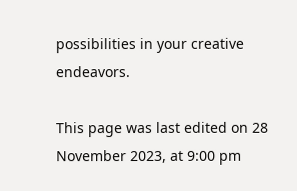possibilities in your creative endeavors.

This page was last edited on 28 November 2023, at 9:00 pm